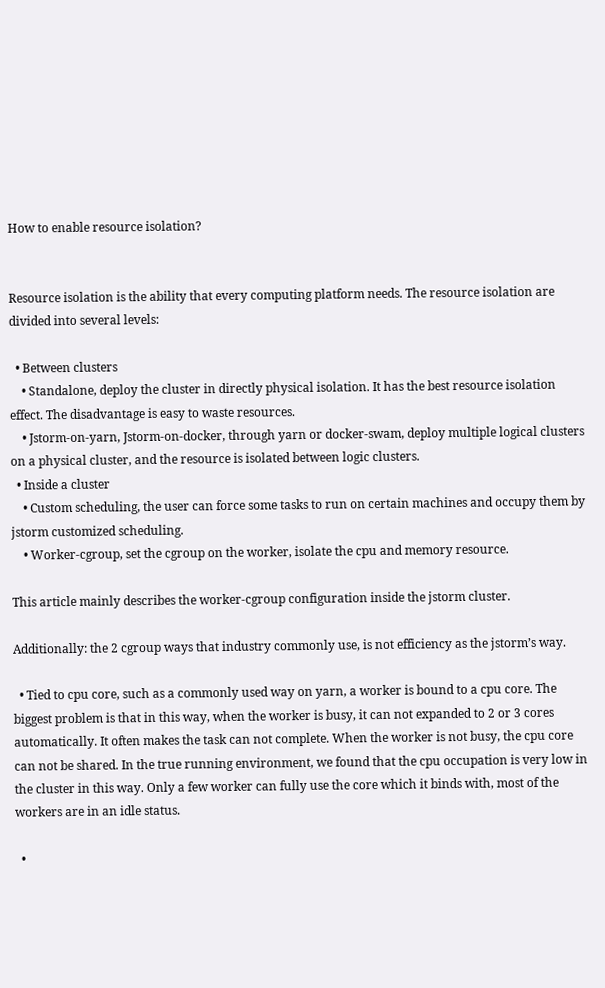How to enable resource isolation?


Resource isolation is the ability that every computing platform needs. The resource isolation are divided into several levels:

  • Between clusters
    • Standalone, deploy the cluster in directly physical isolation. It has the best resource isolation effect. The disadvantage is easy to waste resources.
    • Jstorm-on-yarn, Jstorm-on-docker, through yarn or docker-swam, deploy multiple logical clusters on a physical cluster, and the resource is isolated between logic clusters.
  • Inside a cluster
    • Custom scheduling, the user can force some tasks to run on certain machines and occupy them by jstorm customized scheduling.
    • Worker-cgroup, set the cgroup on the worker, isolate the cpu and memory resource.

This article mainly describes the worker-cgroup configuration inside the jstorm cluster.

Additionally: the 2 cgroup ways that industry commonly use, is not efficiency as the jstorm’s way.

  • Tied to cpu core, such as a commonly used way on yarn, a worker is bound to a cpu core. The biggest problem is that in this way, when the worker is busy, it can not expanded to 2 or 3 cores automatically. It often makes the task can not complete. When the worker is not busy, the cpu core can not be shared. In the true running environment, we found that the cpu occupation is very low in the cluster in this way. Only a few worker can fully use the core which it binds with, most of the workers are in an idle status.

  •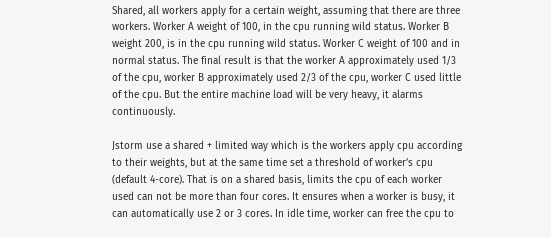Shared, all workers apply for a certain weight, assuming that there are three workers. Worker A weight of 100, in the cpu running wild status. Worker B weight 200, is in the cpu running wild status. Worker C weight of 100 and in normal status. The final result is that the worker A approximately used 1/3 of the cpu, worker B approximately used 2/3 of the cpu, worker C used little of the cpu. But the entire machine load will be very heavy, it alarms continuously.

Jstorm use a shared + limited way which is the workers apply cpu according to their weights, but at the same time set a threshold of worker’s cpu (default 4-core). That is on a shared basis, limits the cpu of each worker used can not be more than four cores. It ensures when a worker is busy, it can automatically use 2 or 3 cores. In idle time, worker can free the cpu to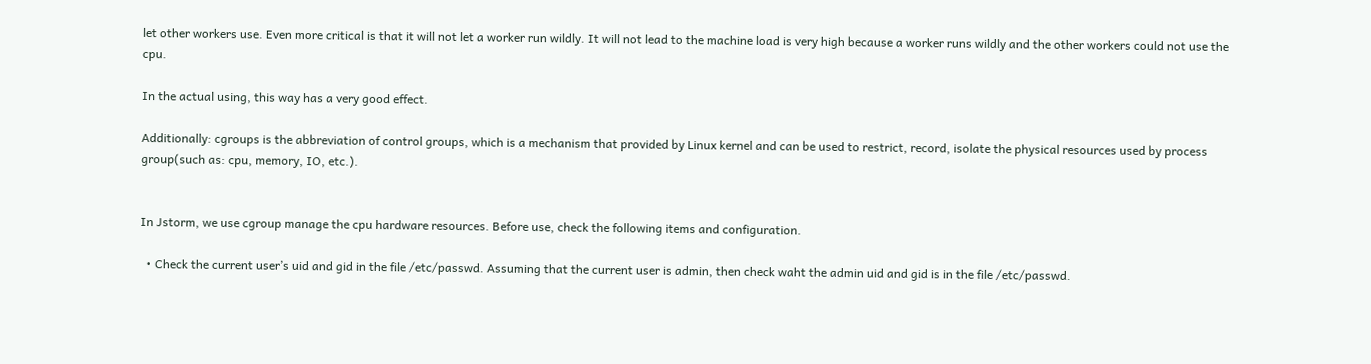let other workers use. Even more critical is that it will not let a worker run wildly. It will not lead to the machine load is very high because a worker runs wildly and the other workers could not use the cpu.

In the actual using, this way has a very good effect.

Additionally: cgroups is the abbreviation of control groups, which is a mechanism that provided by Linux kernel and can be used to restrict, record, isolate the physical resources used by process group(such as: cpu, memory, IO, etc.).


In Jstorm, we use cgroup manage the cpu hardware resources. Before use, check the following items and configuration.

  • Check the current user’s uid and gid in the file /etc/passwd. Assuming that the current user is admin, then check waht the admin uid and gid is in the file /etc/passwd.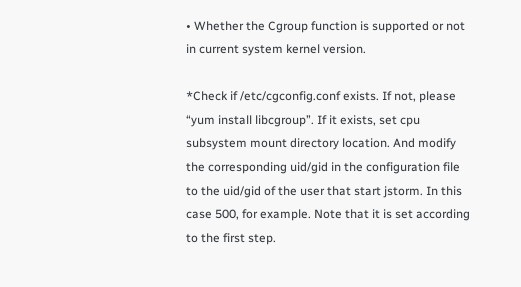• Whether the Cgroup function is supported or not in current system kernel version.

*Check if /etc/cgconfig.conf exists. If not, please “yum install libcgroup”. If it exists, set cpu subsystem mount directory location. And modify the corresponding uid/gid in the configuration file to the uid/gid of the user that start jstorm. In this case 500, for example. Note that it is set according to the first step.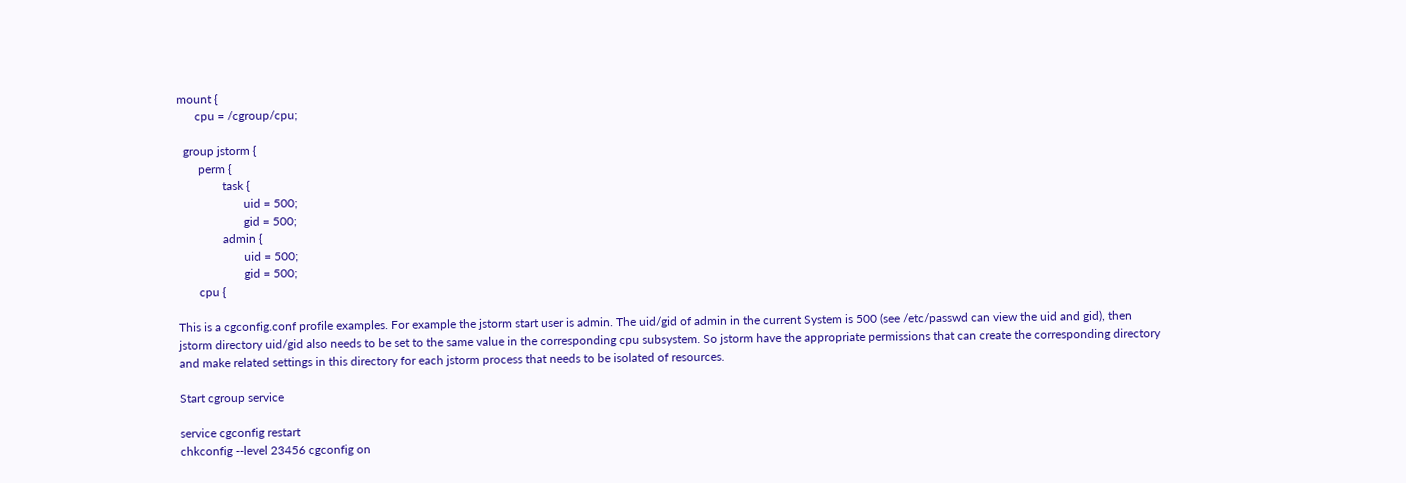mount {
      cpu = /cgroup/cpu;

  group jstorm {
       perm {
               task {
                      uid = 500;
                      gid = 500;
               admin {
                      uid = 500;
                      gid = 500;
       cpu {

This is a cgconfig.conf profile examples. For example the jstorm start user is admin. The uid/gid of admin in the current System is 500 (see /etc/passwd can view the uid and gid), then jstorm directory uid/gid also needs to be set to the same value in the corresponding cpu subsystem. So jstorm have the appropriate permissions that can create the corresponding directory and make related settings in this directory for each jstorm process that needs to be isolated of resources.

Start cgroup service

service cgconfig restart
chkconfig --level 23456 cgconfig on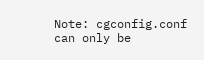Note: cgconfig.conf can only be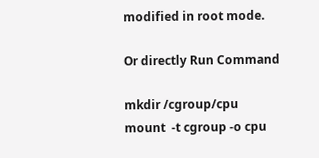modified in root mode.

Or directly Run Command

mkdir /cgroup/cpu
mount  -t cgroup -o cpu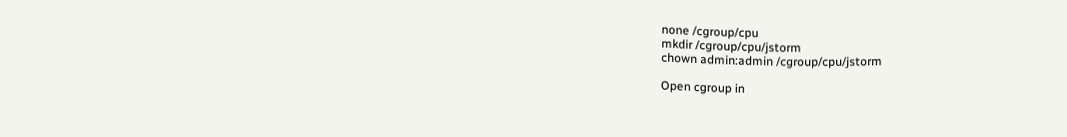none /cgroup/cpu
mkdir /cgroup/cpu/jstorm
chown admin:admin /cgroup/cpu/jstorm

Open cgroup in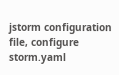jstorm configuration file, configure storm.yaml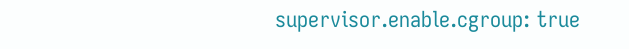supervisor.enable.cgroup: true